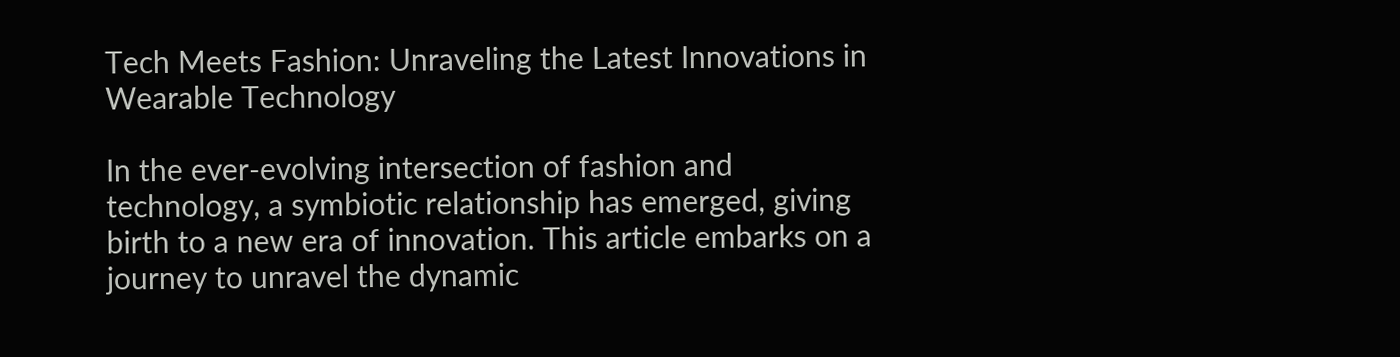Tech Meets Fashion: Unraveling the Latest Innovations in Wearable Technology

In the ever-evolving intersection of fashion and technology, a symbiotic relationship has emerged, giving birth to a new era of innovation. This article embarks on a journey to unravel the dynamic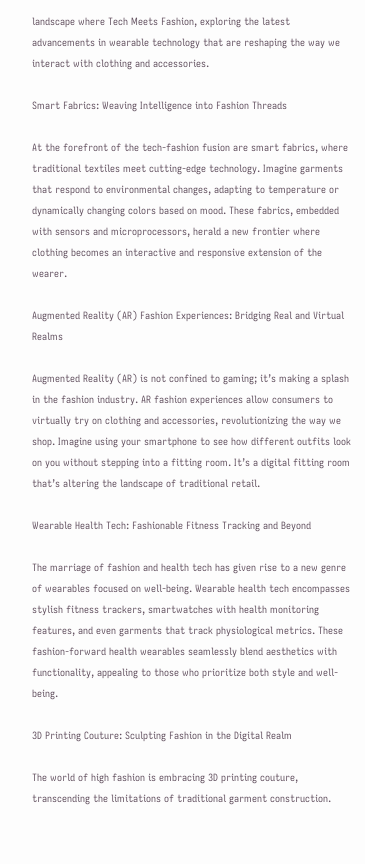landscape where Tech Meets Fashion, exploring the latest advancements in wearable technology that are reshaping the way we interact with clothing and accessories.

Smart Fabrics: Weaving Intelligence into Fashion Threads

At the forefront of the tech-fashion fusion are smart fabrics, where traditional textiles meet cutting-edge technology. Imagine garments that respond to environmental changes, adapting to temperature or dynamically changing colors based on mood. These fabrics, embedded with sensors and microprocessors, herald a new frontier where clothing becomes an interactive and responsive extension of the wearer.

Augmented Reality (AR) Fashion Experiences: Bridging Real and Virtual Realms

Augmented Reality (AR) is not confined to gaming; it’s making a splash in the fashion industry. AR fashion experiences allow consumers to virtually try on clothing and accessories, revolutionizing the way we shop. Imagine using your smartphone to see how different outfits look on you without stepping into a fitting room. It’s a digital fitting room that’s altering the landscape of traditional retail.

Wearable Health Tech: Fashionable Fitness Tracking and Beyond

The marriage of fashion and health tech has given rise to a new genre of wearables focused on well-being. Wearable health tech encompasses stylish fitness trackers, smartwatches with health monitoring features, and even garments that track physiological metrics. These fashion-forward health wearables seamlessly blend aesthetics with functionality, appealing to those who prioritize both style and well-being.

3D Printing Couture: Sculpting Fashion in the Digital Realm

The world of high fashion is embracing 3D printing couture, transcending the limitations of traditional garment construction.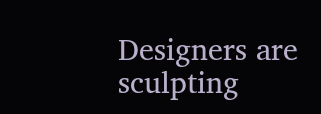Designers are sculpting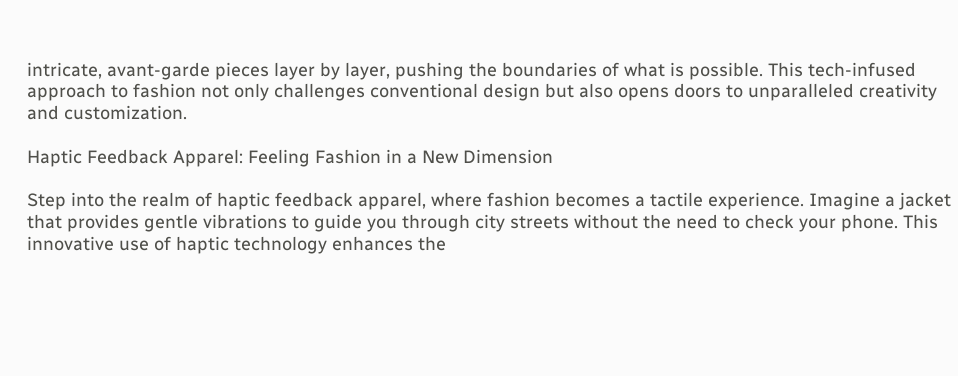intricate, avant-garde pieces layer by layer, pushing the boundaries of what is possible. This tech-infused approach to fashion not only challenges conventional design but also opens doors to unparalleled creativity and customization.

Haptic Feedback Apparel: Feeling Fashion in a New Dimension

Step into the realm of haptic feedback apparel, where fashion becomes a tactile experience. Imagine a jacket that provides gentle vibrations to guide you through city streets without the need to check your phone. This innovative use of haptic technology enhances the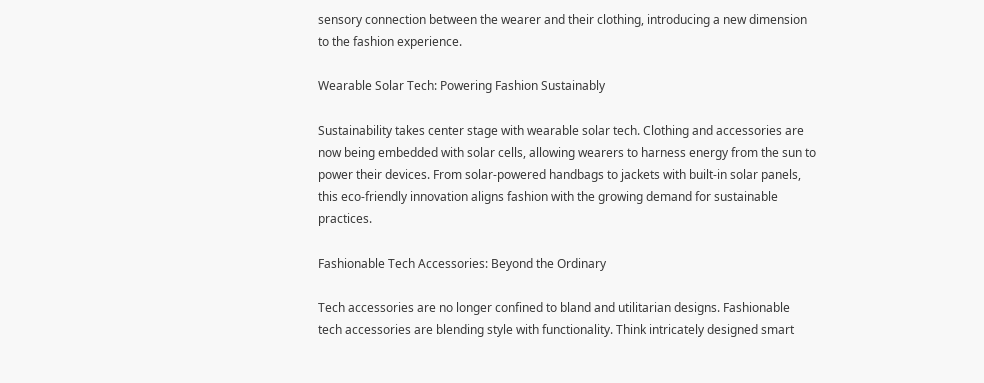sensory connection between the wearer and their clothing, introducing a new dimension to the fashion experience.

Wearable Solar Tech: Powering Fashion Sustainably

Sustainability takes center stage with wearable solar tech. Clothing and accessories are now being embedded with solar cells, allowing wearers to harness energy from the sun to power their devices. From solar-powered handbags to jackets with built-in solar panels, this eco-friendly innovation aligns fashion with the growing demand for sustainable practices.

Fashionable Tech Accessories: Beyond the Ordinary

Tech accessories are no longer confined to bland and utilitarian designs. Fashionable tech accessories are blending style with functionality. Think intricately designed smart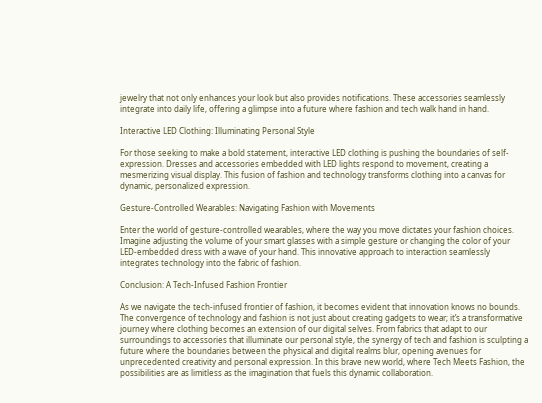jewelry that not only enhances your look but also provides notifications. These accessories seamlessly integrate into daily life, offering a glimpse into a future where fashion and tech walk hand in hand.

Interactive LED Clothing: Illuminating Personal Style

For those seeking to make a bold statement, interactive LED clothing is pushing the boundaries of self-expression. Dresses and accessories embedded with LED lights respond to movement, creating a mesmerizing visual display. This fusion of fashion and technology transforms clothing into a canvas for dynamic, personalized expression.

Gesture-Controlled Wearables: Navigating Fashion with Movements

Enter the world of gesture-controlled wearables, where the way you move dictates your fashion choices. Imagine adjusting the volume of your smart glasses with a simple gesture or changing the color of your LED-embedded dress with a wave of your hand. This innovative approach to interaction seamlessly integrates technology into the fabric of fashion.

Conclusion: A Tech-Infused Fashion Frontier

As we navigate the tech-infused frontier of fashion, it becomes evident that innovation knows no bounds. The convergence of technology and fashion is not just about creating gadgets to wear; it’s a transformative journey where clothing becomes an extension of our digital selves. From fabrics that adapt to our surroundings to accessories that illuminate our personal style, the synergy of tech and fashion is sculpting a future where the boundaries between the physical and digital realms blur, opening avenues for unprecedented creativity and personal expression. In this brave new world, where Tech Meets Fashion, the possibilities are as limitless as the imagination that fuels this dynamic collaboration.